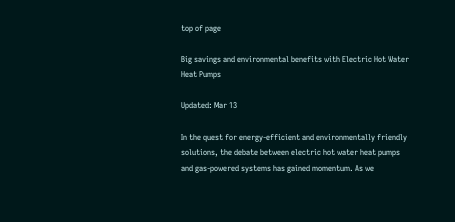top of page

Big savings and environmental benefits with Electric Hot Water Heat Pumps

Updated: Mar 13

In the quest for energy-efficient and environmentally friendly solutions, the debate between electric hot water heat pumps and gas-powered systems has gained momentum. As we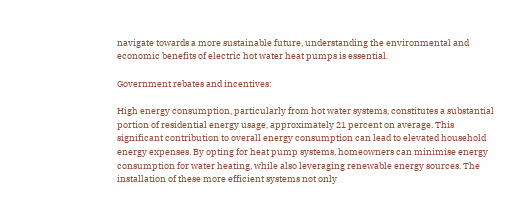navigate towards a more sustainable future, understanding the environmental and economic benefits of electric hot water heat pumps is essential.

Government rebates and incentives:

High energy consumption, particularly from hot water systems, constitutes a substantial portion of residential energy usage, approximately 21 percent on average. This significant contribution to overall energy consumption can lead to elevated household energy expenses. By opting for heat pump systems, homeowners can minimise energy consumption for water heating, while also leveraging renewable energy sources. The installation of these more efficient systems not only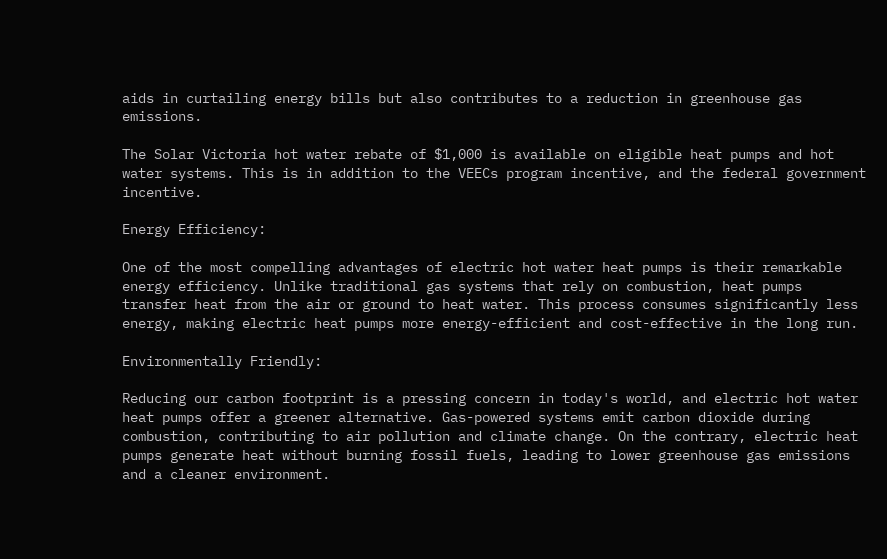aids in curtailing energy bills but also contributes to a reduction in greenhouse gas emissions.

The Solar Victoria hot water rebate of $1,000 is available on eligible heat pumps and hot water systems. This is in addition to the VEECs program incentive, and the federal government incentive.

Energy Efficiency:

One of the most compelling advantages of electric hot water heat pumps is their remarkable energy efficiency. Unlike traditional gas systems that rely on combustion, heat pumps transfer heat from the air or ground to heat water. This process consumes significantly less energy, making electric heat pumps more energy-efficient and cost-effective in the long run.

Environmentally Friendly:

Reducing our carbon footprint is a pressing concern in today's world, and electric hot water heat pumps offer a greener alternative. Gas-powered systems emit carbon dioxide during combustion, contributing to air pollution and climate change. On the contrary, electric heat pumps generate heat without burning fossil fuels, leading to lower greenhouse gas emissions and a cleaner environment.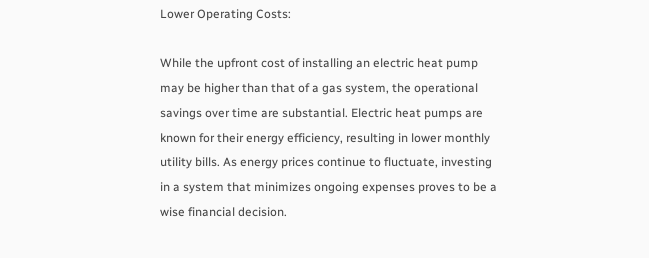Lower Operating Costs:

While the upfront cost of installing an electric heat pump may be higher than that of a gas system, the operational savings over time are substantial. Electric heat pumps are known for their energy efficiency, resulting in lower monthly utility bills. As energy prices continue to fluctuate, investing in a system that minimizes ongoing expenses proves to be a wise financial decision.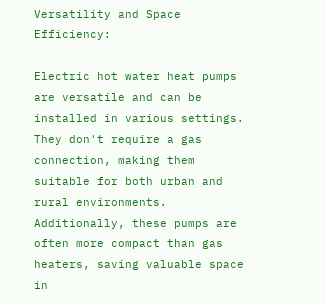Versatility and Space Efficiency:

Electric hot water heat pumps are versatile and can be installed in various settings. They don't require a gas connection, making them suitable for both urban and rural environments. Additionally, these pumps are often more compact than gas heaters, saving valuable space in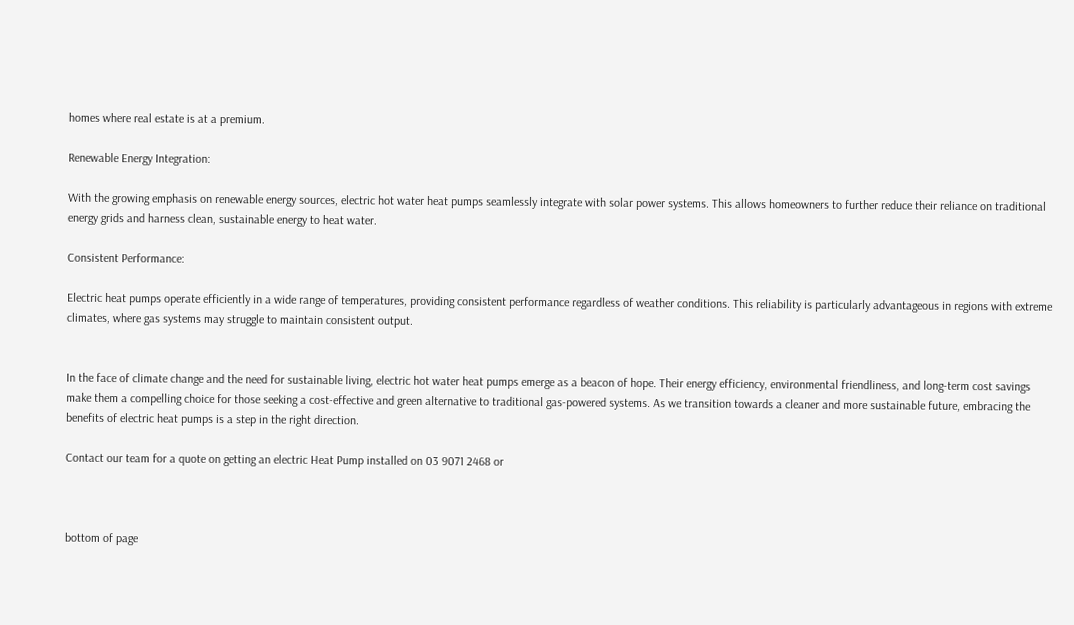homes where real estate is at a premium.

Renewable Energy Integration:

With the growing emphasis on renewable energy sources, electric hot water heat pumps seamlessly integrate with solar power systems. This allows homeowners to further reduce their reliance on traditional energy grids and harness clean, sustainable energy to heat water.

Consistent Performance:

Electric heat pumps operate efficiently in a wide range of temperatures, providing consistent performance regardless of weather conditions. This reliability is particularly advantageous in regions with extreme climates, where gas systems may struggle to maintain consistent output.


In the face of climate change and the need for sustainable living, electric hot water heat pumps emerge as a beacon of hope. Their energy efficiency, environmental friendliness, and long-term cost savings make them a compelling choice for those seeking a cost-effective and green alternative to traditional gas-powered systems. As we transition towards a cleaner and more sustainable future, embracing the benefits of electric heat pumps is a step in the right direction.

Contact our team for a quote on getting an electric Heat Pump installed on 03 9071 2468 or



bottom of page